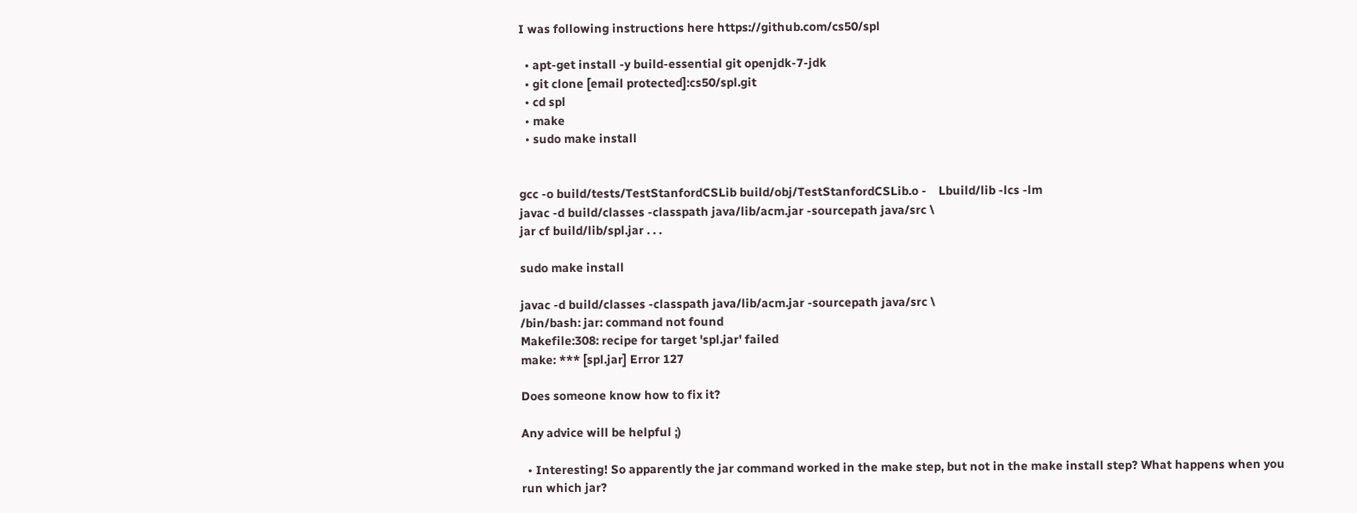I was following instructions here https://github.com/cs50/spl

  • apt-get install -y build-essential git openjdk-7-jdk
  • git clone [email protected]:cs50/spl.git
  • cd spl
  • make
  • sudo make install


gcc -o build/tests/TestStanfordCSLib build/obj/TestStanfordCSLib.o -    Lbuild/lib -lcs -lm
javac -d build/classes -classpath java/lib/acm.jar -sourcepath java/src \
jar cf build/lib/spl.jar . . .

sudo make install

javac -d build/classes -classpath java/lib/acm.jar -sourcepath java/src \
/bin/bash: jar: command not found
Makefile:308: recipe for target 'spl.jar' failed
make: *** [spl.jar] Error 127

Does someone know how to fix it?

Any advice will be helpful ;)

  • Interesting! So apparently the jar command worked in the make step, but not in the make install step? What happens when you run which jar?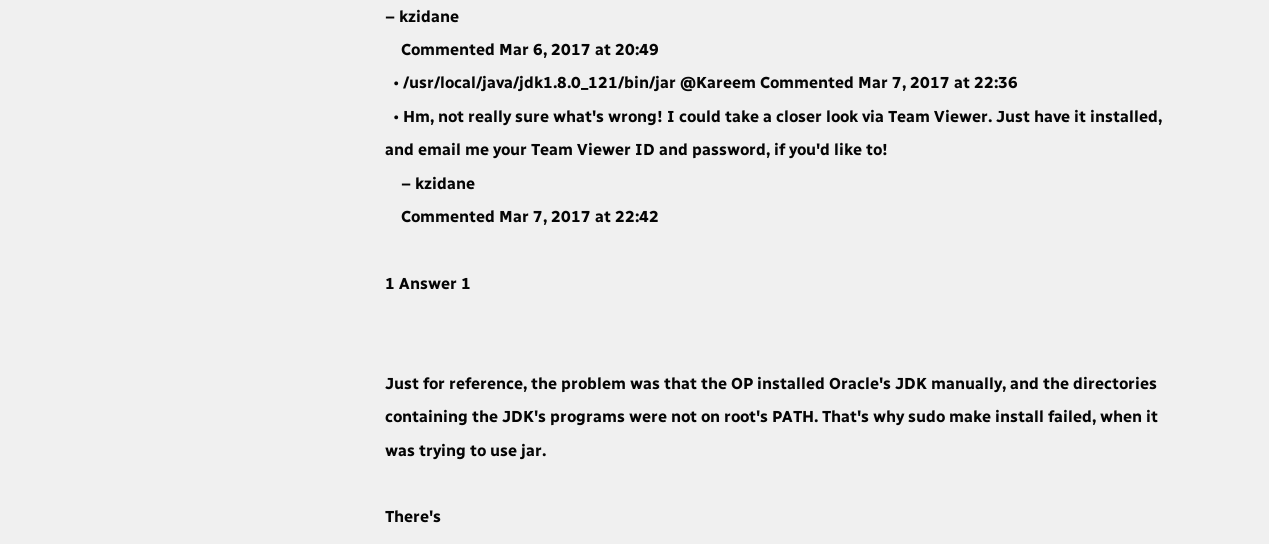– kzidane
    Commented Mar 6, 2017 at 20:49
  • /usr/local/java/jdk1.8.0_121/bin/jar @Kareem Commented Mar 7, 2017 at 22:36
  • Hm, not really sure what's wrong! I could take a closer look via Team Viewer. Just have it installed, and email me your Team Viewer ID and password, if you'd like to!
    – kzidane
    Commented Mar 7, 2017 at 22:42

1 Answer 1


Just for reference, the problem was that the OP installed Oracle's JDK manually, and the directories containing the JDK's programs were not on root's PATH. That's why sudo make install failed, when it was trying to use jar.

There's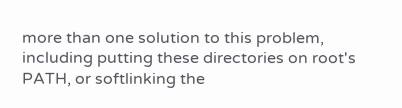more than one solution to this problem, including putting these directories on root's PATH, or softlinking the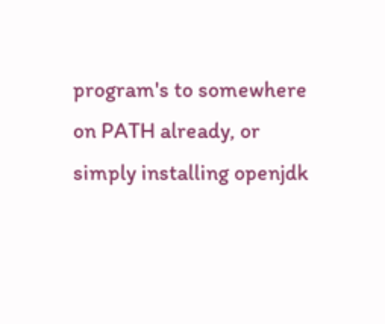program's to somewhere on PATH already, or simply installing openjdk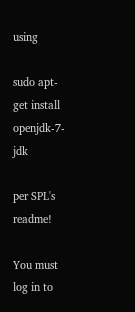using

sudo apt-get install openjdk-7-jdk

per SPL's readme!

You must log in to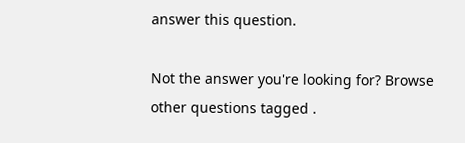answer this question.

Not the answer you're looking for? Browse other questions tagged .